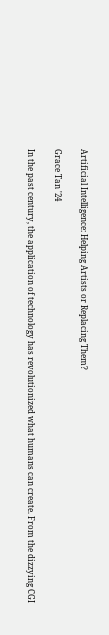Artificial Intelligence: Helping Artists or Replacing Them?

Grace Tan '24

In the past century, the application of technology has revolutionized what humans can create. From the dizzying CGI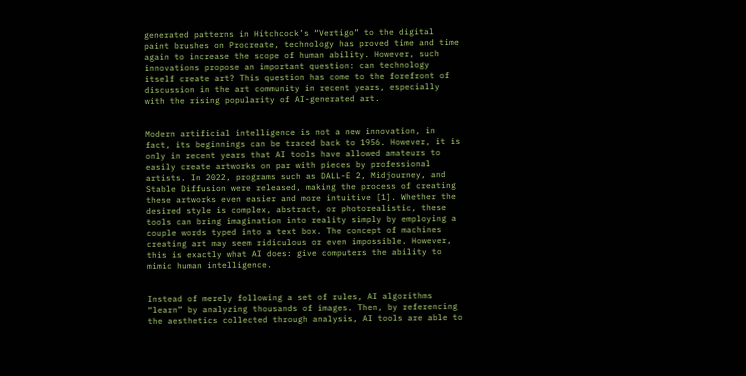generated patterns in Hitchcock’s “Vertigo” to the digital paint brushes on Procreate, technology has proved time and time again to increase the scope of human ability. However, such innovations propose an important question: can technology itself create art? This question has come to the forefront of discussion in the art community in recent years, especially with the rising popularity of AI-generated art.


Modern artificial intelligence is not a new innovation, in fact, its beginnings can be traced back to 1956. However, it is only in recent years that AI tools have allowed amateurs to easily create artworks on par with pieces by professional artists. In 2022, programs such as DALL-E 2, Midjourney, and Stable Diffusion were released, making the process of creating these artworks even easier and more intuitive [1]. Whether the desired style is complex, abstract, or photorealistic, these tools can bring imagination into reality simply by employing a couple words typed into a text box. The concept of machines creating art may seem ridiculous or even impossible. However, this is exactly what AI does: give computers the ability to mimic human intelligence.


Instead of merely following a set of rules, AI algorithms “learn” by analyzing thousands of images. Then, by referencing the aesthetics collected through analysis, AI tools are able to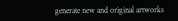generate new and original artworks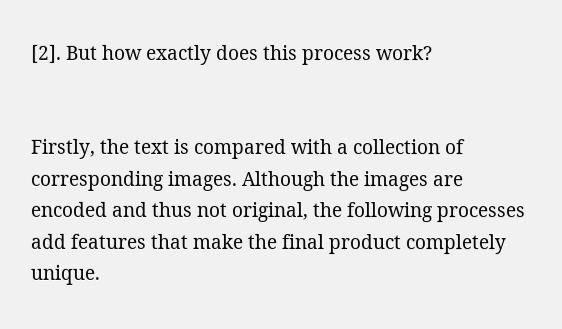[2]. But how exactly does this process work?


Firstly, the text is compared with a collection of corresponding images. Although the images are encoded and thus not original, the following processes add features that make the final product completely unique.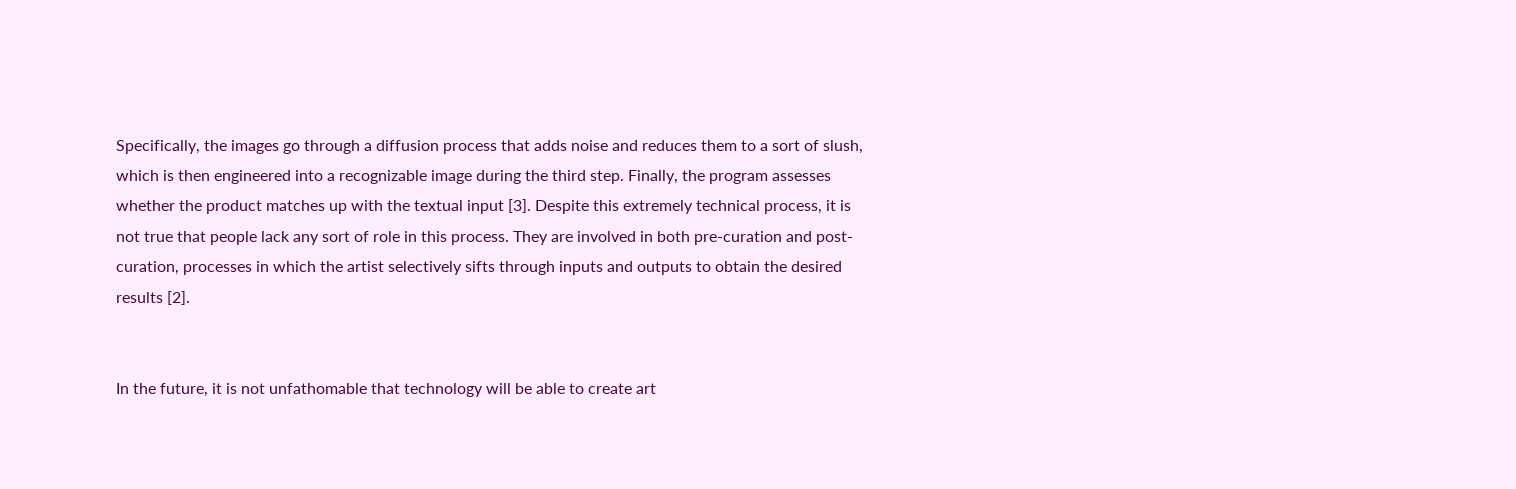Specifically, the images go through a diffusion process that adds noise and reduces them to a sort of slush, which is then engineered into a recognizable image during the third step. Finally, the program assesses whether the product matches up with the textual input [3]. Despite this extremely technical process, it is not true that people lack any sort of role in this process. They are involved in both pre-curation and post-curation, processes in which the artist selectively sifts through inputs and outputs to obtain the desired results [2].


In the future, it is not unfathomable that technology will be able to create art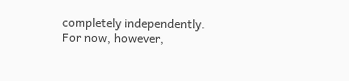completely independently. For now, however,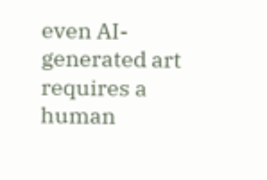even AI-generated art requires a human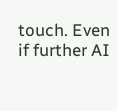touch. Even if further AI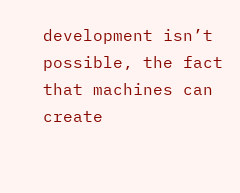development isn’t possible, the fact that machines can create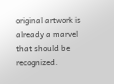original artwork is already a marvel that should be recognized.